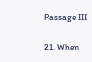Passage III

21. When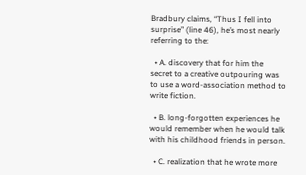Bradbury claims, “Thus I fell into surprise” (line 46), he’s most nearly referring to the:

  • A. discovery that for him the secret to a creative outpouring was to use a word-association method to write fiction.

  • B. long-forgotten experiences he would remember when he would talk with his childhood friends in person.

  • C. realization that he wrote more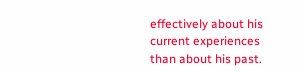effectively about his current experiences than about his past.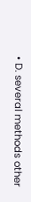• D. several methods other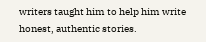writers taught him to help him write honest, authentic stories.